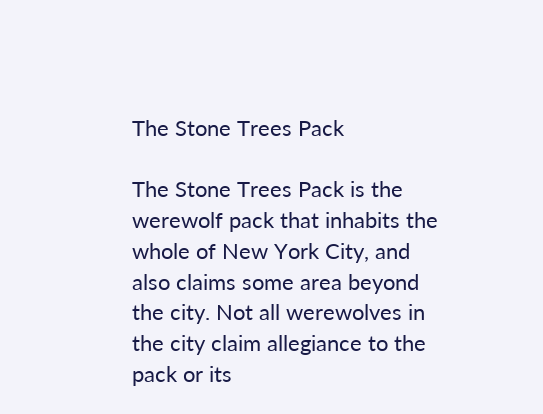The Stone Trees Pack

The Stone Trees Pack is the werewolf pack that inhabits the whole of New York City, and also claims some area beyond the city. Not all werewolves in the city claim allegiance to the pack or its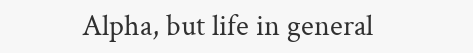Alpha, but life in general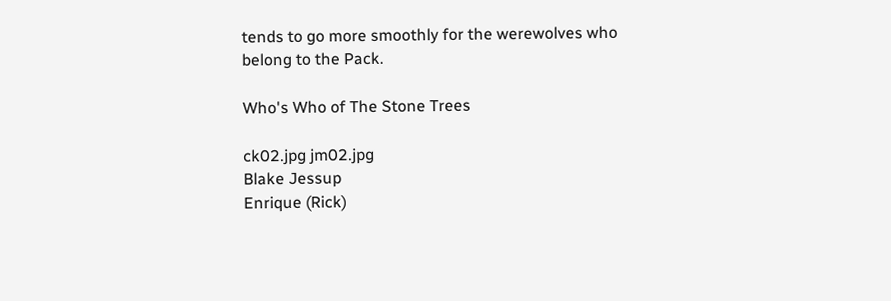tends to go more smoothly for the werewolves who belong to the Pack.

Who's Who of The Stone Trees

ck02.jpg jm02.jpg
Blake Jessup
Enrique (Rick)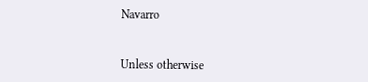Navarro


Unless otherwise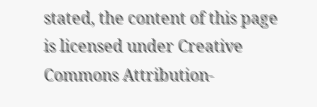stated, the content of this page is licensed under Creative Commons Attribution-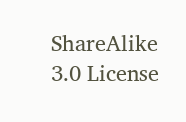ShareAlike 3.0 License